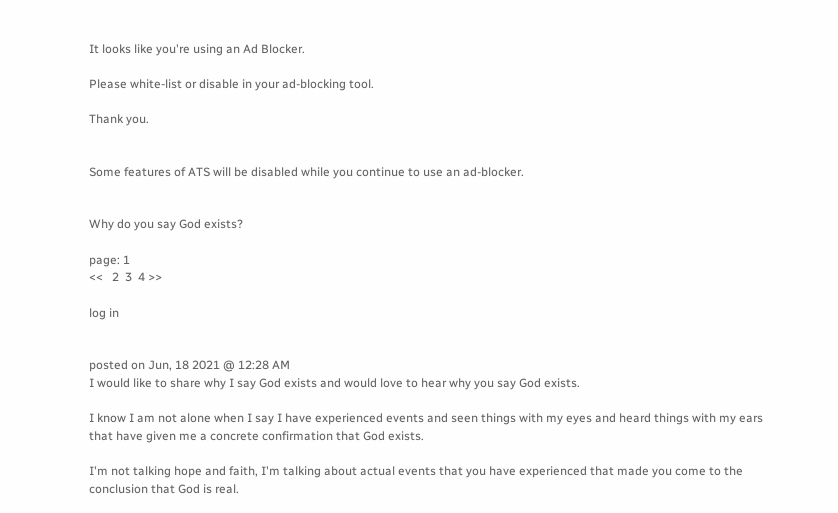It looks like you're using an Ad Blocker.

Please white-list or disable in your ad-blocking tool.

Thank you.


Some features of ATS will be disabled while you continue to use an ad-blocker.


Why do you say God exists?

page: 1
<<   2  3  4 >>

log in


posted on Jun, 18 2021 @ 12:28 AM
I would like to share why I say God exists and would love to hear why you say God exists.

I know I am not alone when I say I have experienced events and seen things with my eyes and heard things with my ears that have given me a concrete confirmation that God exists.

I'm not talking hope and faith, I'm talking about actual events that you have experienced that made you come to the conclusion that God is real.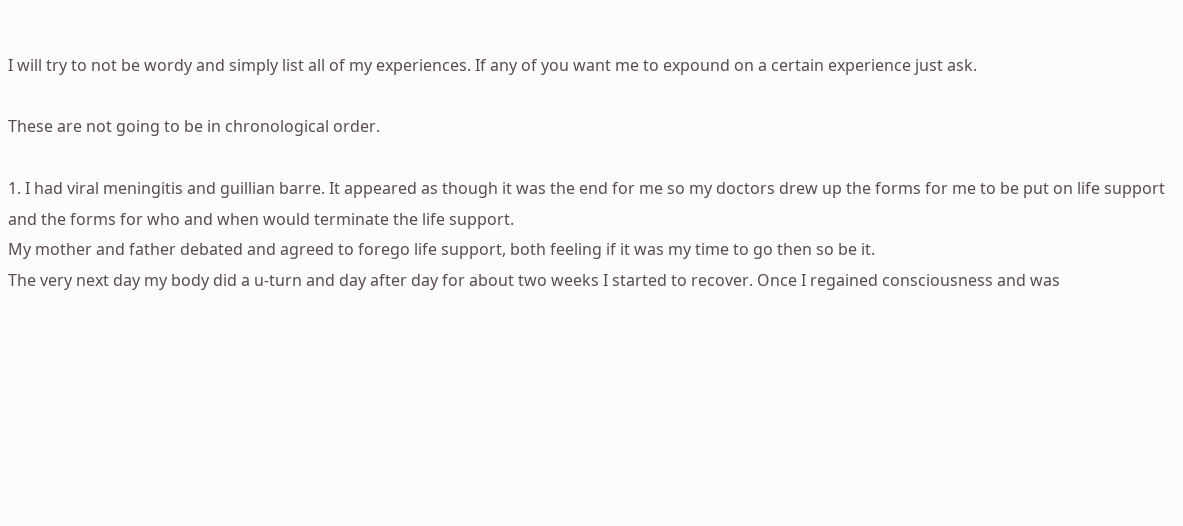I will try to not be wordy and simply list all of my experiences. If any of you want me to expound on a certain experience just ask.

These are not going to be in chronological order.

1. I had viral meningitis and guillian barre. It appeared as though it was the end for me so my doctors drew up the forms for me to be put on life support and the forms for who and when would terminate the life support.
My mother and father debated and agreed to forego life support, both feeling if it was my time to go then so be it.
The very next day my body did a u-turn and day after day for about two weeks I started to recover. Once I regained consciousness and was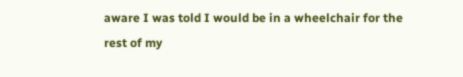aware I was told I would be in a wheelchair for the rest of my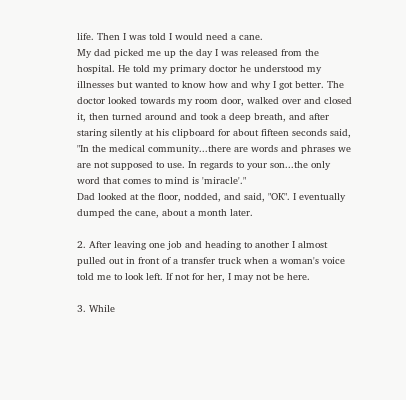life. Then I was told I would need a cane.
My dad picked me up the day I was released from the hospital. He told my primary doctor he understood my illnesses but wanted to know how and why I got better. The doctor looked towards my room door, walked over and closed it, then turned around and took a deep breath, and after staring silently at his clipboard for about fifteen seconds said,
"In the medical community...there are words and phrases we are not supposed to use. In regards to your son...the only word that comes to mind is 'miracle'."
Dad looked at the floor, nodded, and said, "OK". I eventually dumped the cane, about a month later.

2. After leaving one job and heading to another I almost pulled out in front of a transfer truck when a woman's voice told me to look left. If not for her, I may not be here.

3. While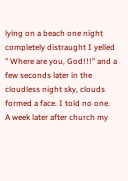lying on a beach one night completely distraught I yelled " Where are you, God!!!" and a few seconds later in the cloudless night sky, clouds formed a face. I told no one.
A week later after church my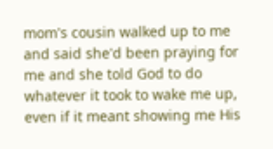mom's cousin walked up to me and said she'd been praying for me and she told God to do whatever it took to wake me up, even if it meant showing me His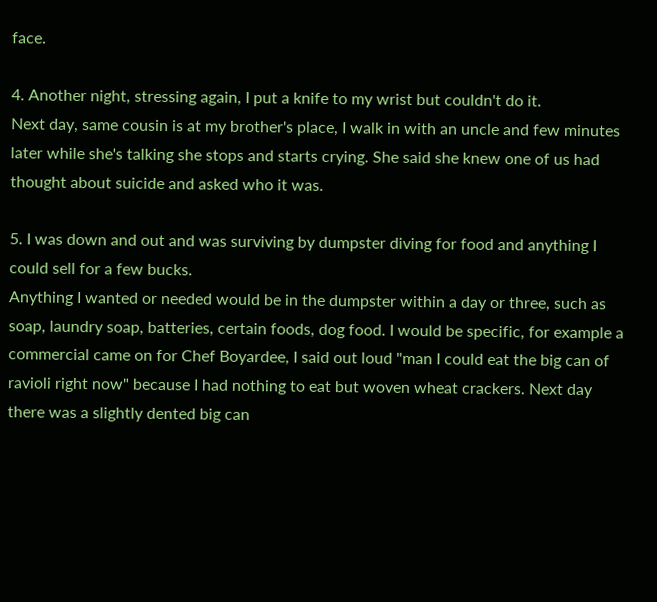face.

4. Another night, stressing again, I put a knife to my wrist but couldn't do it.
Next day, same cousin is at my brother's place, I walk in with an uncle and few minutes later while she's talking she stops and starts crying. She said she knew one of us had thought about suicide and asked who it was.

5. I was down and out and was surviving by dumpster diving for food and anything I could sell for a few bucks.
Anything I wanted or needed would be in the dumpster within a day or three, such as soap, laundry soap, batteries, certain foods, dog food. I would be specific, for example a commercial came on for Chef Boyardee, I said out loud "man I could eat the big can of ravioli right now" because I had nothing to eat but woven wheat crackers. Next day there was a slightly dented big can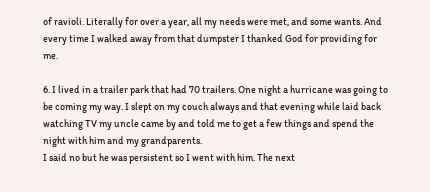of ravioli. Literally for over a year, all my needs were met, and some wants. And every time I walked away from that dumpster I thanked God for providing for me.

6. I lived in a trailer park that had 70 trailers. One night a hurricane was going to be coming my way. I slept on my couch always and that evening while laid back watching TV my uncle came by and told me to get a few things and spend the night with him and my grandparents.
I said no but he was persistent so I went with him. The next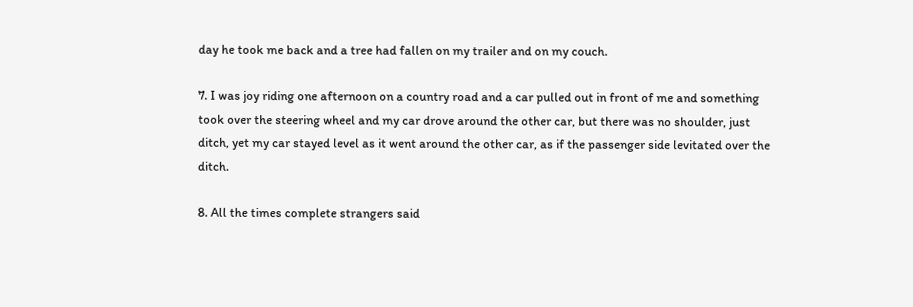day he took me back and a tree had fallen on my trailer and on my couch.

7. I was joy riding one afternoon on a country road and a car pulled out in front of me and something took over the steering wheel and my car drove around the other car, but there was no shoulder, just ditch, yet my car stayed level as it went around the other car, as if the passenger side levitated over the ditch.

8. All the times complete strangers said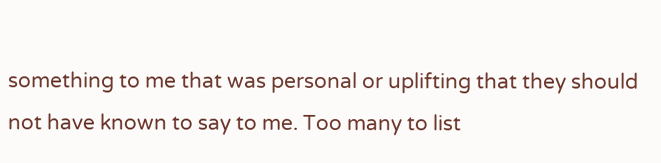something to me that was personal or uplifting that they should not have known to say to me. Too many to list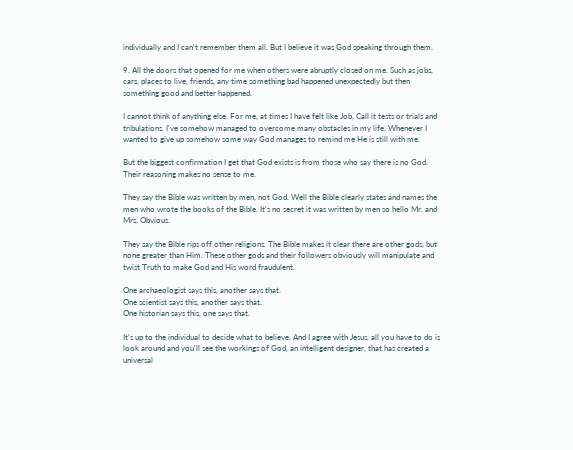individually and I can't remember them all. But I believe it was God speaking through them.

9. All the doors that opened for me when others were abruptly closed on me. Such as jobs, cars, places to live, friends, any time something bad happened unexpectedly but then something good and better happened.

I cannot think of anything else. For me, at times I have felt like Job. Call it tests or trials and tribulations. I've somehow managed to overcome many obstacles in my life. Whenever I wanted to give up somehow some way God manages to remind me He is still with me.

But the biggest confirmation I get that God exists is from those who say there is no God. Their reasoning makes no sense to me.

They say the Bible was written by men, not God. Well the Bible clearly states and names the men who wrote the books of the Bible. It's no secret it was written by men so hello Mr. and Mrs. Obvious.

They say the Bible rips off other religions. The Bible makes it clear there are other gods, but none greater than Him. These other gods and their followers obviously will manipulate and twist Truth to make God and His word fraudulent.

One archaeologist says this, another says that.
One scientist says this, another says that.
One historian says this, one says that.

It's up to the individual to decide what to believe. And I agree with Jesus, all you have to do is look around and you'll see the workings of God, an intelligent designer, that has created a universal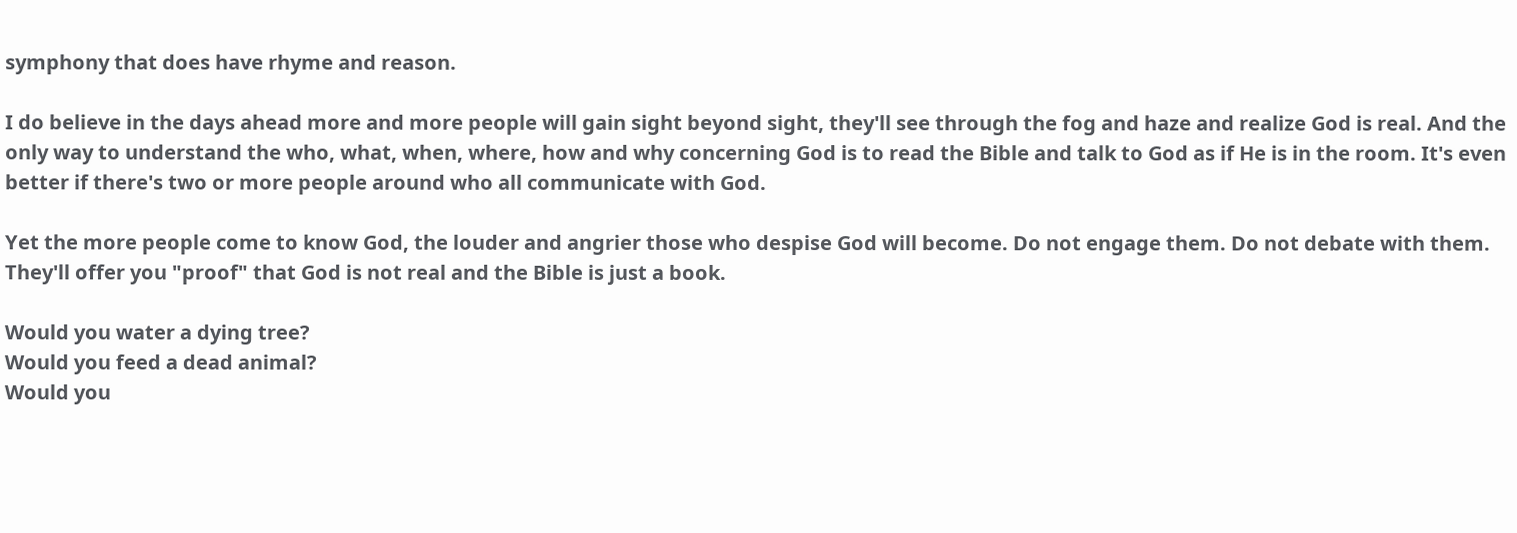symphony that does have rhyme and reason.

I do believe in the days ahead more and more people will gain sight beyond sight, they'll see through the fog and haze and realize God is real. And the only way to understand the who, what, when, where, how and why concerning God is to read the Bible and talk to God as if He is in the room. It's even better if there's two or more people around who all communicate with God.

Yet the more people come to know God, the louder and angrier those who despise God will become. Do not engage them. Do not debate with them. They'll offer you "proof" that God is not real and the Bible is just a book.

Would you water a dying tree?
Would you feed a dead animal?
Would you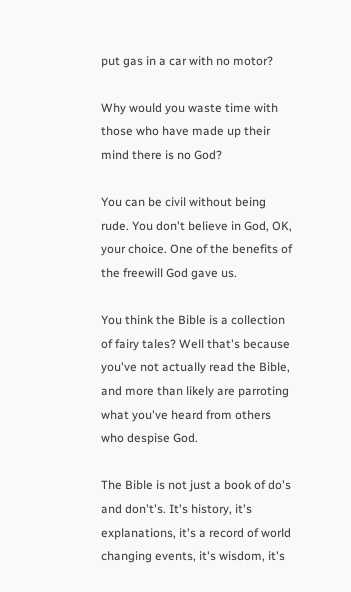put gas in a car with no motor?

Why would you waste time with those who have made up their mind there is no God?

You can be civil without being rude. You don't believe in God, OK, your choice. One of the benefits of the freewill God gave us.

You think the Bible is a collection of fairy tales? Well that's because you've not actually read the Bible, and more than likely are parroting what you've heard from others who despise God.

The Bible is not just a book of do's and don't's. It's history, it's explanations, it's a record of world changing events, it's wisdom, it's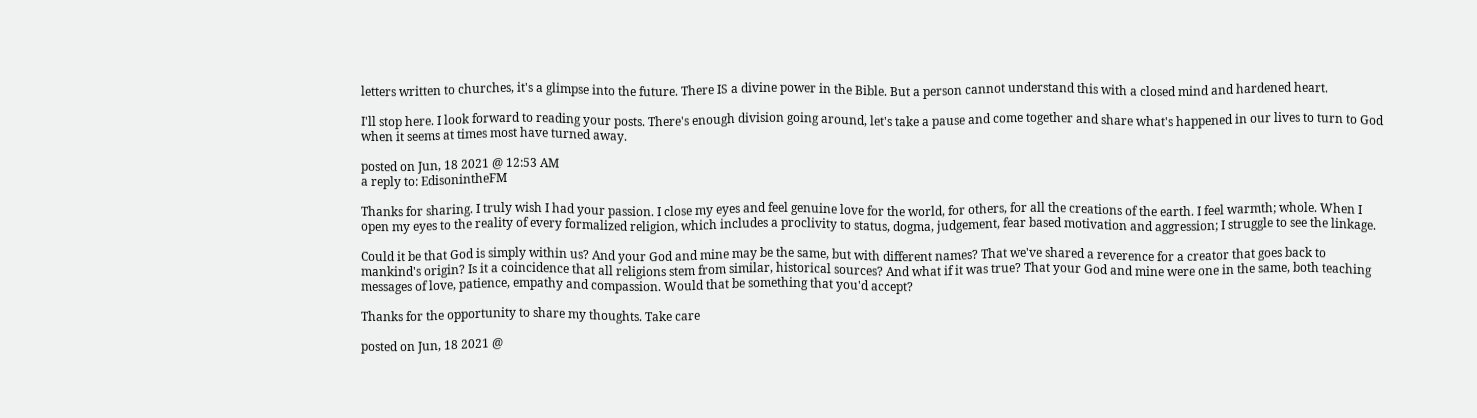letters written to churches, it's a glimpse into the future. There IS a divine power in the Bible. But a person cannot understand this with a closed mind and hardened heart.

I'll stop here. I look forward to reading your posts. There's enough division going around, let's take a pause and come together and share what's happened in our lives to turn to God when it seems at times most have turned away.

posted on Jun, 18 2021 @ 12:53 AM
a reply to: EdisonintheFM

Thanks for sharing. I truly wish I had your passion. I close my eyes and feel genuine love for the world, for others, for all the creations of the earth. I feel warmth; whole. When I open my eyes to the reality of every formalized religion, which includes a proclivity to status, dogma, judgement, fear based motivation and aggression; I struggle to see the linkage.

Could it be that God is simply within us? And your God and mine may be the same, but with different names? That we've shared a reverence for a creator that goes back to mankind's origin? Is it a coincidence that all religions stem from similar, historical sources? And what if it was true? That your God and mine were one in the same, both teaching messages of love, patience, empathy and compassion. Would that be something that you'd accept?

Thanks for the opportunity to share my thoughts. Take care

posted on Jun, 18 2021 @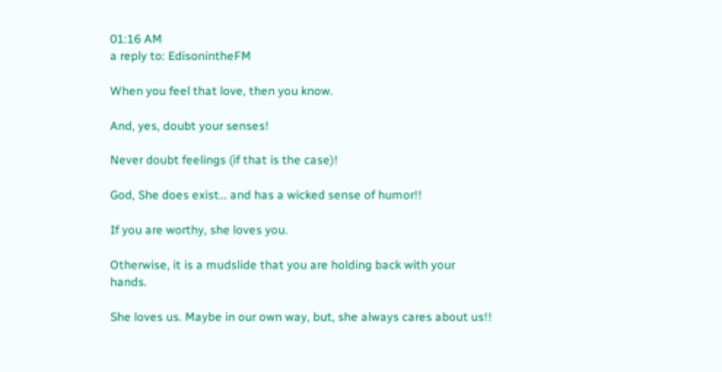01:16 AM
a reply to: EdisonintheFM

When you feel that love, then you know.

And, yes, doubt your senses!

Never doubt feelings (if that is the case)!

God, She does exist… and has a wicked sense of humor!!

If you are worthy, she loves you.

Otherwise, it is a mudslide that you are holding back with your hands.

She loves us. Maybe in our own way, but, she always cares about us!!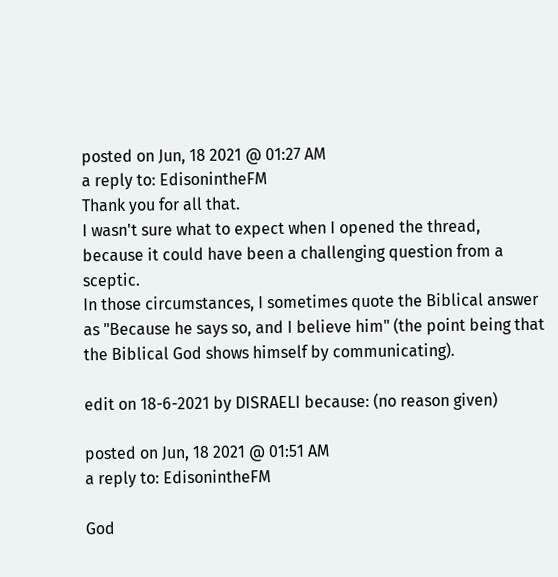posted on Jun, 18 2021 @ 01:27 AM
a reply to: EdisonintheFM
Thank you for all that.
I wasn't sure what to expect when I opened the thread, because it could have been a challenging question from a sceptic.
In those circumstances, I sometimes quote the Biblical answer as "Because he says so, and I believe him" (the point being that the Biblical God shows himself by communicating).

edit on 18-6-2021 by DISRAELI because: (no reason given)

posted on Jun, 18 2021 @ 01:51 AM
a reply to: EdisonintheFM

God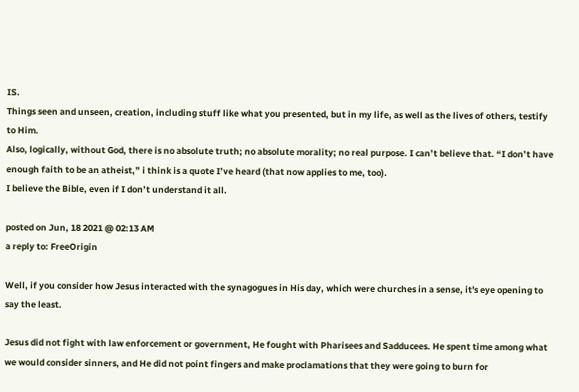IS.
Things seen and unseen, creation, including stuff like what you presented, but in my life, as well as the lives of others, testify to Him.
Also, logically, without God, there is no absolute truth; no absolute morality; no real purpose. I can’t believe that. “I don’t have enough faith to be an atheist,” i think is a quote I’ve heard (that now applies to me, too).
I believe the Bible, even if I don’t understand it all.

posted on Jun, 18 2021 @ 02:13 AM
a reply to: FreeOrigin

Well, if you consider how Jesus interacted with the synagogues in His day, which were churches in a sense, it's eye opening to say the least.

Jesus did not fight with law enforcement or government, He fought with Pharisees and Sadducees. He spent time among what we would consider sinners, and He did not point fingers and make proclamations that they were going to burn for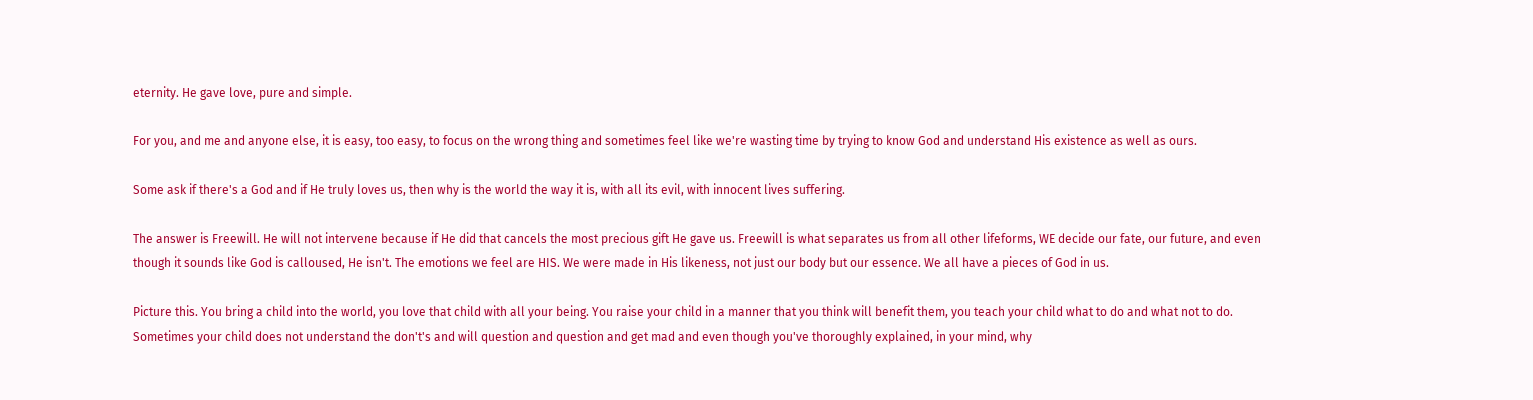eternity. He gave love, pure and simple.

For you, and me and anyone else, it is easy, too easy, to focus on the wrong thing and sometimes feel like we're wasting time by trying to know God and understand His existence as well as ours.

Some ask if there's a God and if He truly loves us, then why is the world the way it is, with all its evil, with innocent lives suffering.

The answer is Freewill. He will not intervene because if He did that cancels the most precious gift He gave us. Freewill is what separates us from all other lifeforms, WE decide our fate, our future, and even though it sounds like God is calloused, He isn't. The emotions we feel are HIS. We were made in His likeness, not just our body but our essence. We all have a pieces of God in us.

Picture this. You bring a child into the world, you love that child with all your being. You raise your child in a manner that you think will benefit them, you teach your child what to do and what not to do. Sometimes your child does not understand the don't's and will question and question and get mad and even though you've thoroughly explained, in your mind, why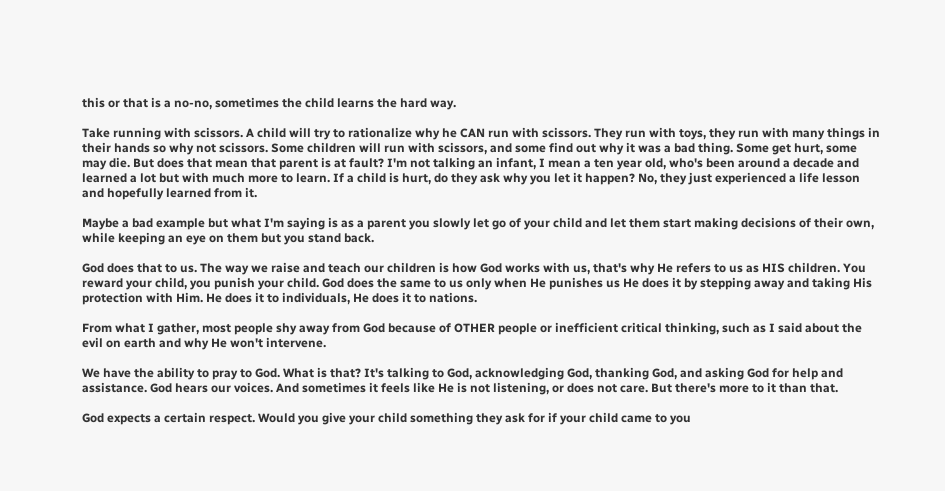this or that is a no-no, sometimes the child learns the hard way.

Take running with scissors. A child will try to rationalize why he CAN run with scissors. They run with toys, they run with many things in their hands so why not scissors. Some children will run with scissors, and some find out why it was a bad thing. Some get hurt, some may die. But does that mean that parent is at fault? I'm not talking an infant, I mean a ten year old, who's been around a decade and learned a lot but with much more to learn. If a child is hurt, do they ask why you let it happen? No, they just experienced a life lesson and hopefully learned from it.

Maybe a bad example but what I'm saying is as a parent you slowly let go of your child and let them start making decisions of their own, while keeping an eye on them but you stand back.

God does that to us. The way we raise and teach our children is how God works with us, that's why He refers to us as HIS children. You reward your child, you punish your child. God does the same to us only when He punishes us He does it by stepping away and taking His protection with Him. He does it to individuals, He does it to nations.

From what I gather, most people shy away from God because of OTHER people or inefficient critical thinking, such as I said about the evil on earth and why He won't intervene.

We have the ability to pray to God. What is that? It's talking to God, acknowledging God, thanking God, and asking God for help and assistance. God hears our voices. And sometimes it feels like He is not listening, or does not care. But there's more to it than that.

God expects a certain respect. Would you give your child something they ask for if your child came to you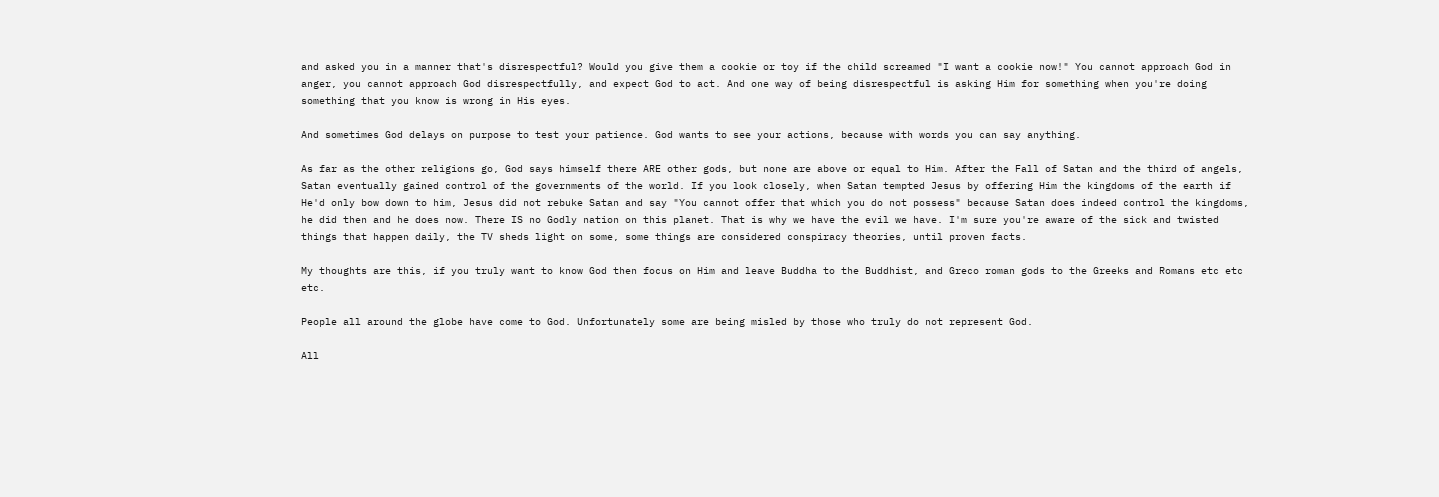and asked you in a manner that's disrespectful? Would you give them a cookie or toy if the child screamed "I want a cookie now!" You cannot approach God in anger, you cannot approach God disrespectfully, and expect God to act. And one way of being disrespectful is asking Him for something when you're doing something that you know is wrong in His eyes.

And sometimes God delays on purpose to test your patience. God wants to see your actions, because with words you can say anything.

As far as the other religions go, God says himself there ARE other gods, but none are above or equal to Him. After the Fall of Satan and the third of angels, Satan eventually gained control of the governments of the world. If you look closely, when Satan tempted Jesus by offering Him the kingdoms of the earth if He'd only bow down to him, Jesus did not rebuke Satan and say "You cannot offer that which you do not possess" because Satan does indeed control the kingdoms, he did then and he does now. There IS no Godly nation on this planet. That is why we have the evil we have. I'm sure you're aware of the sick and twisted things that happen daily, the TV sheds light on some, some things are considered conspiracy theories, until proven facts.

My thoughts are this, if you truly want to know God then focus on Him and leave Buddha to the Buddhist, and Greco roman gods to the Greeks and Romans etc etc etc.

People all around the globe have come to God. Unfortunately some are being misled by those who truly do not represent God.

All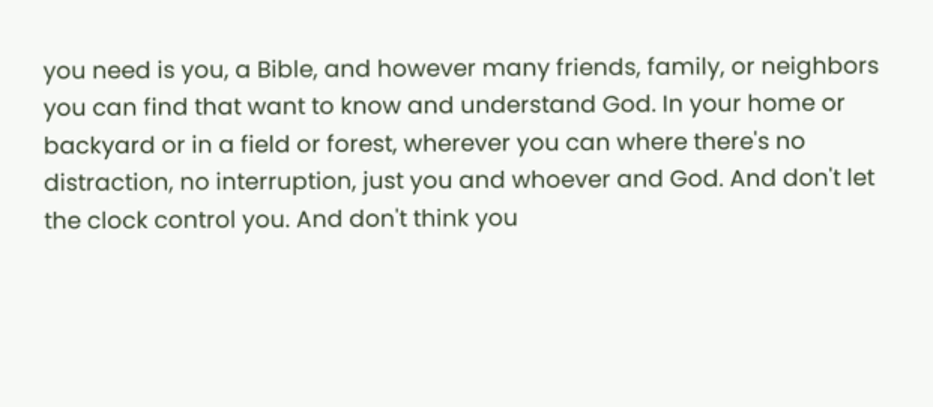you need is you, a Bible, and however many friends, family, or neighbors you can find that want to know and understand God. In your home or backyard or in a field or forest, wherever you can where there's no distraction, no interruption, just you and whoever and God. And don't let the clock control you. And don't think you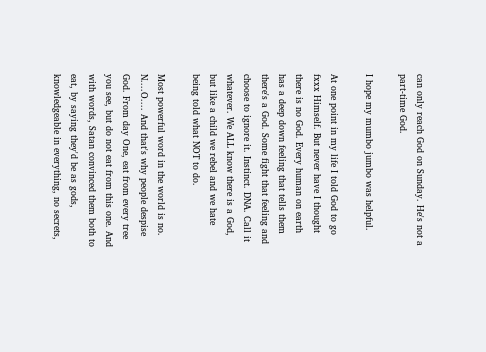can only reach God on Sunday. He's not a part-time God.

I hope my mumbo jumbo was helpful.

At one point in my life I told God to go fxxx Himself. But never have I thought there is no God. Every human on earth has a deep down feeling that tells them there's a God. Some fight that feeling and choose to ignore it. Instinct. DNA. Call it whatever. We ALL know there is a God, but like a child we rebel and we hate being told what NOT to do.

Most powerful word in the world is no. N....O.... And that's why people despise God. From day One, eat from every tree you see, but do not eat from this one. And with words, Satan convinced them both to eat, by saying they'd be as gods, knowledgeable in everything, no secrets,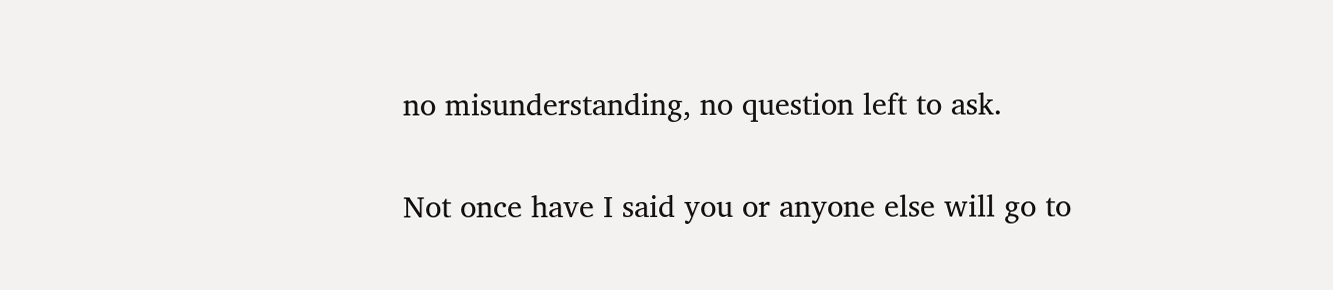no misunderstanding, no question left to ask.

Not once have I said you or anyone else will go to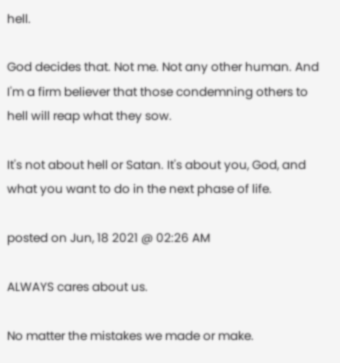hell.

God decides that. Not me. Not any other human. And I'm a firm believer that those condemning others to hell will reap what they sow.

It's not about hell or Satan. It's about you, God, and what you want to do in the next phase of life.

posted on Jun, 18 2021 @ 02:26 AM

ALWAYS cares about us.

No matter the mistakes we made or make.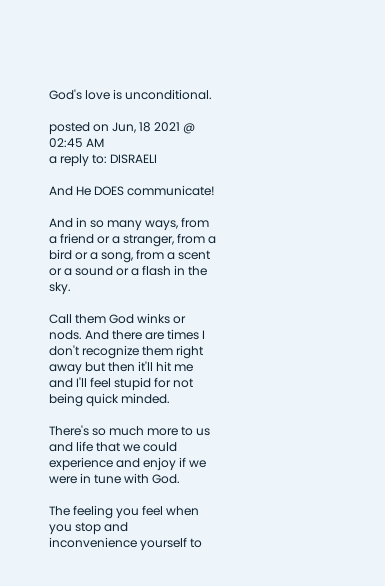God's love is unconditional.

posted on Jun, 18 2021 @ 02:45 AM
a reply to: DISRAELI

And He DOES communicate!

And in so many ways, from a friend or a stranger, from a bird or a song, from a scent or a sound or a flash in the sky.

Call them God winks or nods. And there are times I don't recognize them right away but then it'll hit me and I'll feel stupid for not being quick minded.

There's so much more to us and life that we could experience and enjoy if we were in tune with God.

The feeling you feel when you stop and inconvenience yourself to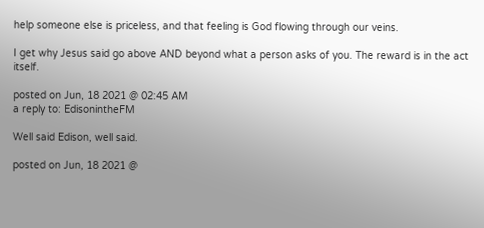help someone else is priceless, and that feeling is God flowing through our veins.

I get why Jesus said go above AND beyond what a person asks of you. The reward is in the act itself.

posted on Jun, 18 2021 @ 02:45 AM
a reply to: EdisonintheFM

Well said Edison, well said.

posted on Jun, 18 2021 @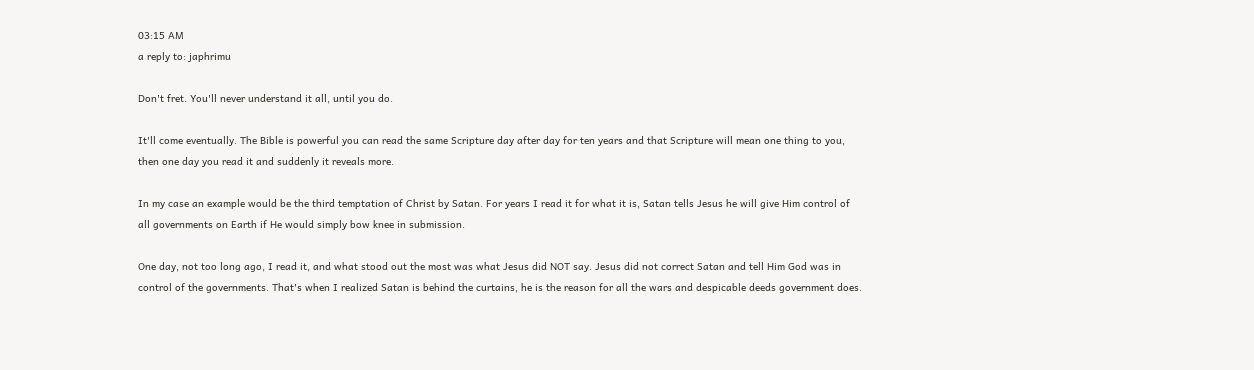03:15 AM
a reply to: japhrimu

Don't fret. You'll never understand it all, until you do.

It'll come eventually. The Bible is powerful you can read the same Scripture day after day for ten years and that Scripture will mean one thing to you, then one day you read it and suddenly it reveals more.

In my case an example would be the third temptation of Christ by Satan. For years I read it for what it is, Satan tells Jesus he will give Him control of all governments on Earth if He would simply bow knee in submission.

One day, not too long ago, I read it, and what stood out the most was what Jesus did NOT say. Jesus did not correct Satan and tell Him God was in control of the governments. That's when I realized Satan is behind the curtains, he is the reason for all the wars and despicable deeds government does.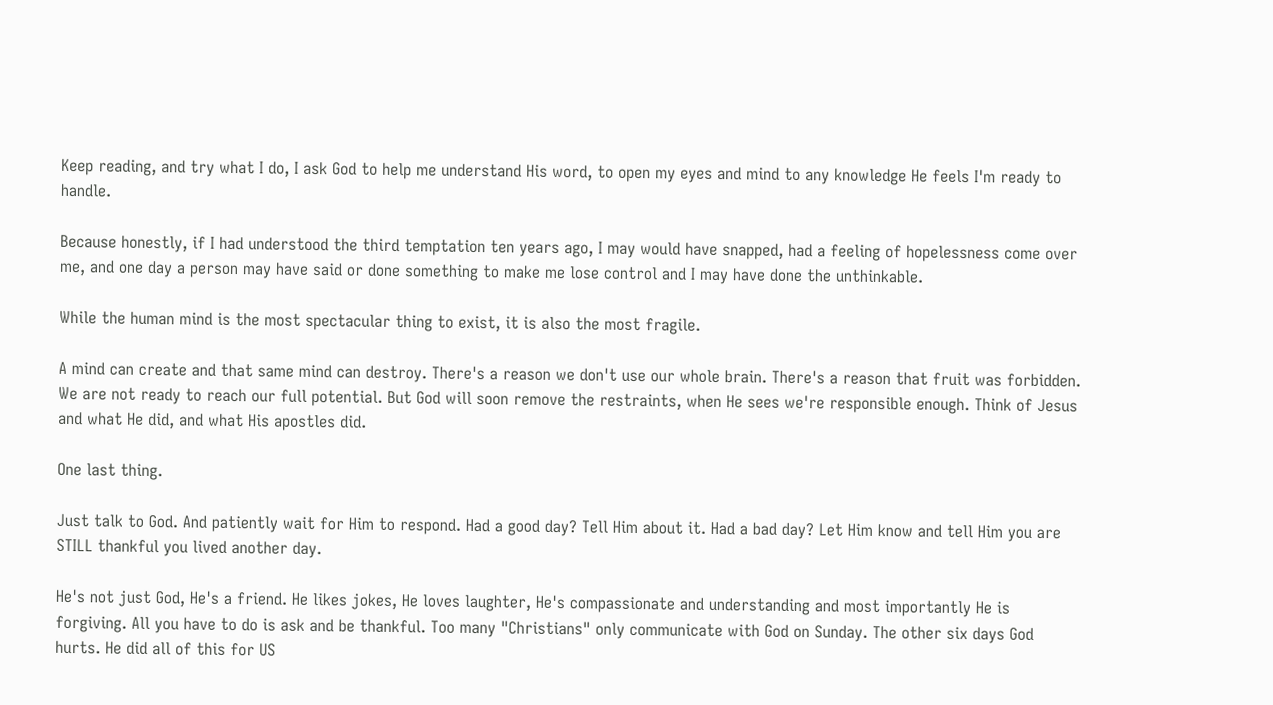Keep reading, and try what I do, I ask God to help me understand His word, to open my eyes and mind to any knowledge He feels I'm ready to handle.

Because honestly, if I had understood the third temptation ten years ago, I may would have snapped, had a feeling of hopelessness come over me, and one day a person may have said or done something to make me lose control and I may have done the unthinkable.

While the human mind is the most spectacular thing to exist, it is also the most fragile.

A mind can create and that same mind can destroy. There's a reason we don't use our whole brain. There's a reason that fruit was forbidden. We are not ready to reach our full potential. But God will soon remove the restraints, when He sees we're responsible enough. Think of Jesus and what He did, and what His apostles did.

One last thing.

Just talk to God. And patiently wait for Him to respond. Had a good day? Tell Him about it. Had a bad day? Let Him know and tell Him you are STILL thankful you lived another day.

He's not just God, He's a friend. He likes jokes, He loves laughter, He's compassionate and understanding and most importantly He is forgiving. All you have to do is ask and be thankful. Too many "Christians" only communicate with God on Sunday. The other six days God hurts. He did all of this for US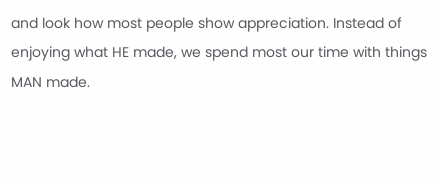and look how most people show appreciation. Instead of enjoying what HE made, we spend most our time with things MAN made.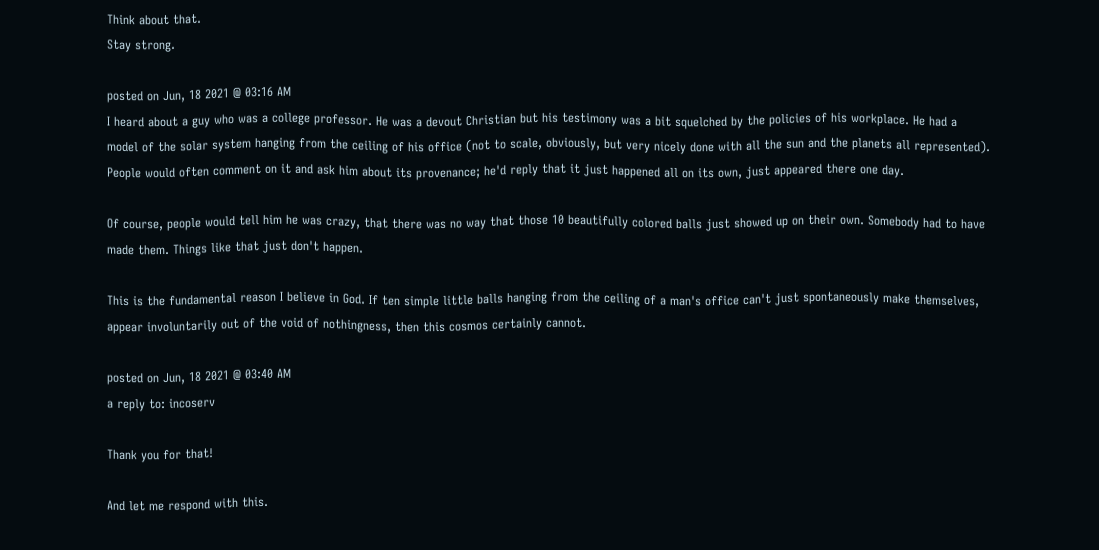Think about that.
Stay strong.

posted on Jun, 18 2021 @ 03:16 AM
I heard about a guy who was a college professor. He was a devout Christian but his testimony was a bit squelched by the policies of his workplace. He had a model of the solar system hanging from the ceiling of his office (not to scale, obviously, but very nicely done with all the sun and the planets all represented). People would often comment on it and ask him about its provenance; he'd reply that it just happened all on its own, just appeared there one day.

Of course, people would tell him he was crazy, that there was no way that those 10 beautifully colored balls just showed up on their own. Somebody had to have made them. Things like that just don't happen.

This is the fundamental reason I believe in God. If ten simple little balls hanging from the ceiling of a man's office can't just spontaneously make themselves, appear involuntarily out of the void of nothingness, then this cosmos certainly cannot.

posted on Jun, 18 2021 @ 03:40 AM
a reply to: incoserv

Thank you for that!

And let me respond with this.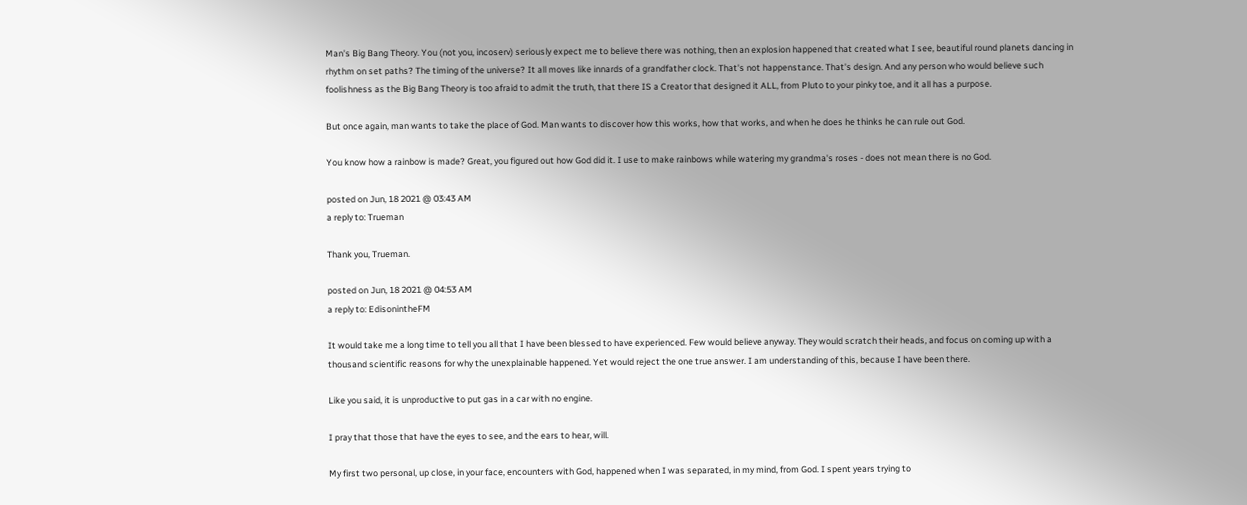Man's Big Bang Theory. You (not you, incoserv) seriously expect me to believe there was nothing, then an explosion happened that created what I see, beautiful round planets dancing in rhythm on set paths? The timing of the universe? It all moves like innards of a grandfather clock. That's not happenstance. That's design. And any person who would believe such foolishness as the Big Bang Theory is too afraid to admit the truth, that there IS a Creator that designed it ALL, from Pluto to your pinky toe, and it all has a purpose.

But once again, man wants to take the place of God. Man wants to discover how this works, how that works, and when he does he thinks he can rule out God.

You know how a rainbow is made? Great, you figured out how God did it. I use to make rainbows while watering my grandma's roses - does not mean there is no God.

posted on Jun, 18 2021 @ 03:43 AM
a reply to: Trueman

Thank you, Trueman.

posted on Jun, 18 2021 @ 04:53 AM
a reply to: EdisonintheFM

It would take me a long time to tell you all that I have been blessed to have experienced. Few would believe anyway. They would scratch their heads, and focus on coming up with a thousand scientific reasons for why the unexplainable happened. Yet would reject the one true answer. I am understanding of this, because I have been there.

Like you said, it is unproductive to put gas in a car with no engine.

I pray that those that have the eyes to see, and the ears to hear, will.

My first two personal, up close, in your face, encounters with God, happened when I was separated, in my mind, from God. I spent years trying to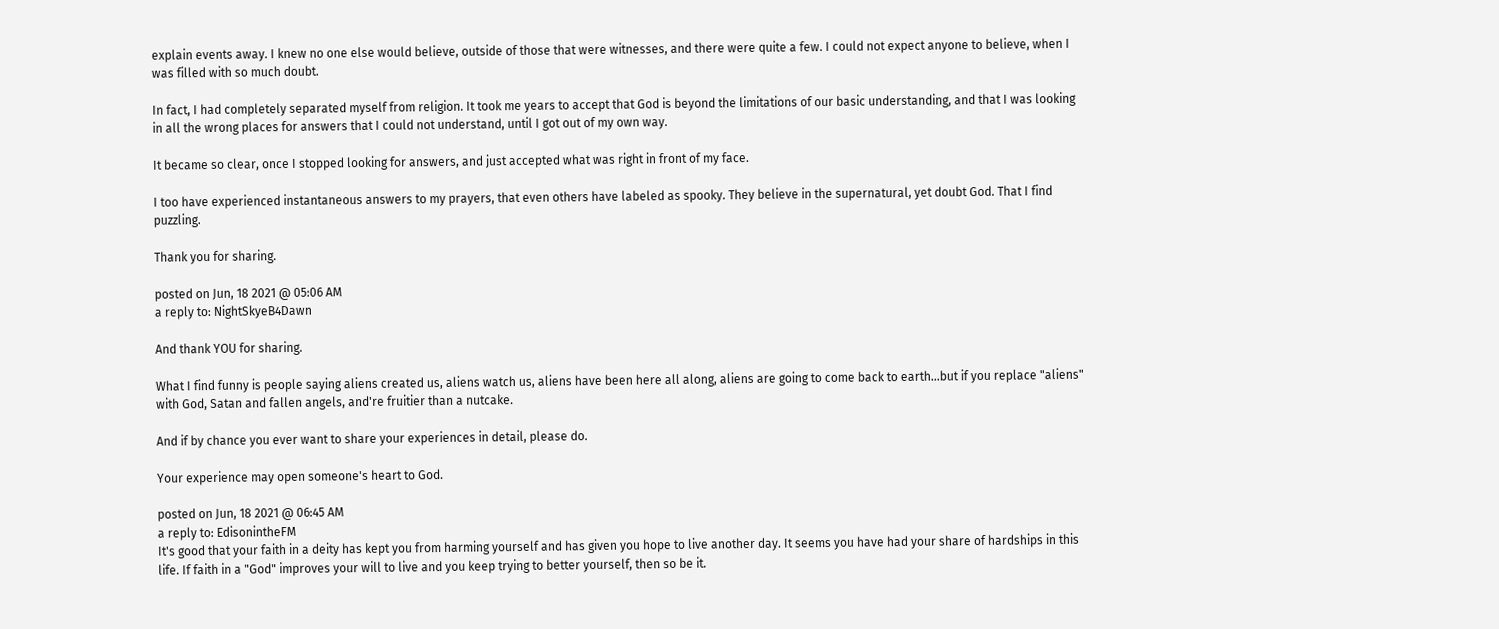explain events away. I knew no one else would believe, outside of those that were witnesses, and there were quite a few. I could not expect anyone to believe, when I was filled with so much doubt.

In fact, I had completely separated myself from religion. It took me years to accept that God is beyond the limitations of our basic understanding, and that I was looking in all the wrong places for answers that I could not understand, until I got out of my own way.

It became so clear, once I stopped looking for answers, and just accepted what was right in front of my face.

I too have experienced instantaneous answers to my prayers, that even others have labeled as spooky. They believe in the supernatural, yet doubt God. That I find puzzling.

Thank you for sharing.

posted on Jun, 18 2021 @ 05:06 AM
a reply to: NightSkyeB4Dawn

And thank YOU for sharing.

What I find funny is people saying aliens created us, aliens watch us, aliens have been here all along, aliens are going to come back to earth...but if you replace "aliens" with God, Satan and fallen angels, and're fruitier than a nutcake.

And if by chance you ever want to share your experiences in detail, please do.

Your experience may open someone's heart to God.

posted on Jun, 18 2021 @ 06:45 AM
a reply to: EdisonintheFM
It's good that your faith in a deity has kept you from harming yourself and has given you hope to live another day. It seems you have had your share of hardships in this life. If faith in a "God" improves your will to live and you keep trying to better yourself, then so be it.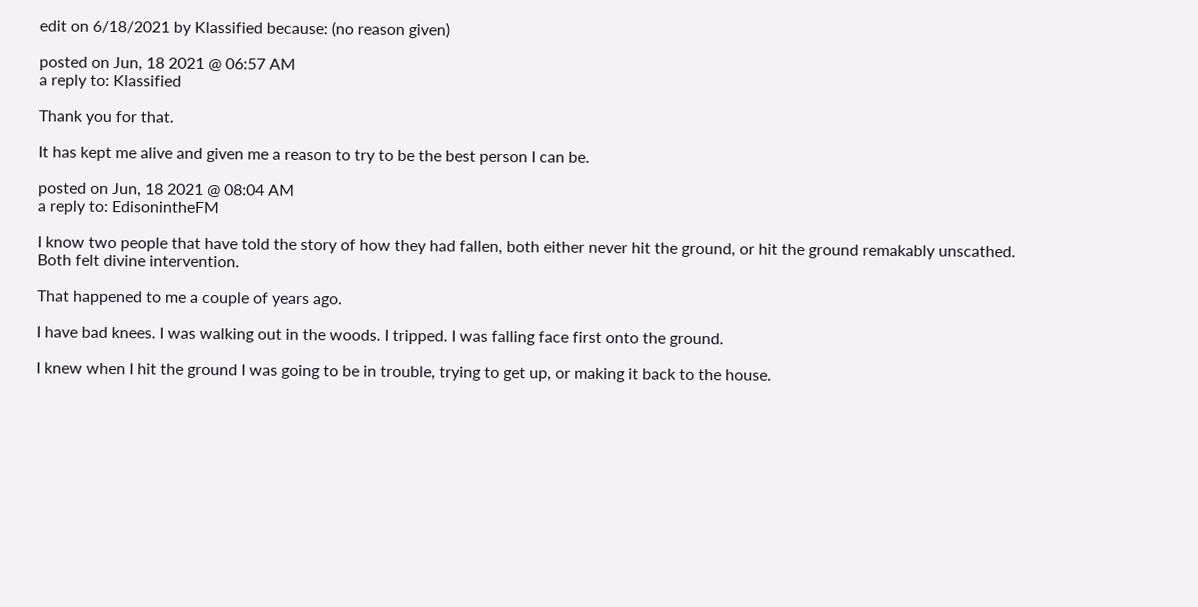edit on 6/18/2021 by Klassified because: (no reason given)

posted on Jun, 18 2021 @ 06:57 AM
a reply to: Klassified

Thank you for that.

It has kept me alive and given me a reason to try to be the best person I can be.

posted on Jun, 18 2021 @ 08:04 AM
a reply to: EdisonintheFM

I know two people that have told the story of how they had fallen, both either never hit the ground, or hit the ground remakably unscathed. Both felt divine intervention.

That happened to me a couple of years ago.

I have bad knees. I was walking out in the woods. I tripped. I was falling face first onto the ground.

I knew when I hit the ground I was going to be in trouble, trying to get up, or making it back to the house.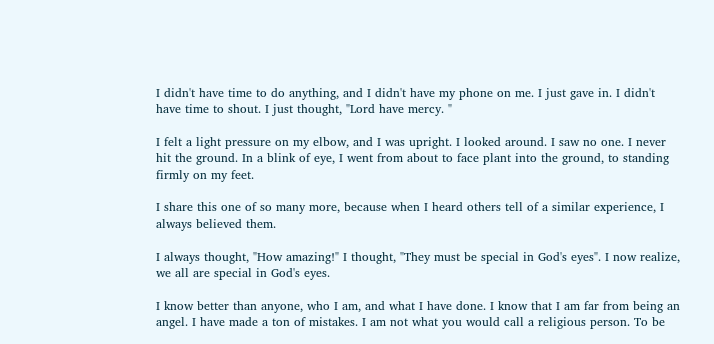I didn't have time to do anything, and I didn't have my phone on me. I just gave in. I didn't have time to shout. I just thought, "Lord have mercy. "

I felt a light pressure on my elbow, and I was upright. I looked around. I saw no one. I never hit the ground. In a blink of eye, I went from about to face plant into the ground, to standing firmly on my feet.

I share this one of so many more, because when I heard others tell of a similar experience, I always believed them.

I always thought, "How amazing!" I thought, "They must be special in God's eyes". I now realize, we all are special in God's eyes.

I know better than anyone, who I am, and what I have done. I know that I am far from being an angel. I have made a ton of mistakes. I am not what you would call a religious person. To be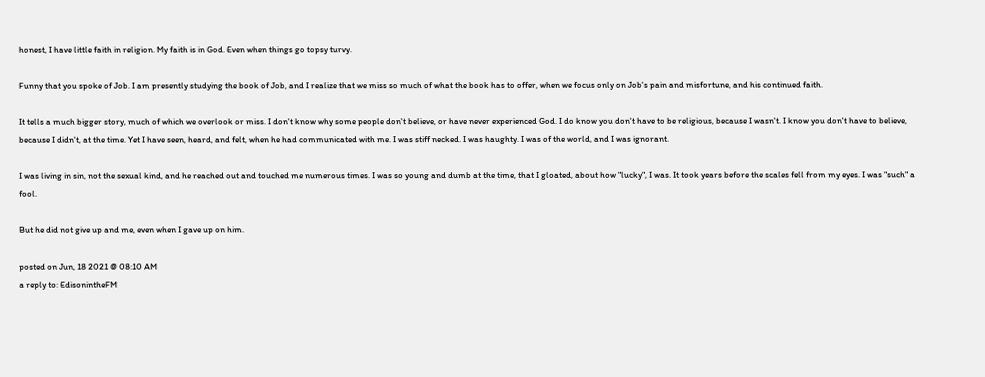honest, I have little faith in religion. My faith is in God. Even when things go topsy turvy.

Funny that you spoke of Job. I am presently studying the book of Job, and I realize that we miss so much of what the book has to offer, when we focus only on Job's pain and misfortune, and his continued faith.

It tells a much bigger story, much of which we overlook or miss. I don't know why some people don't believe, or have never experienced God. I do know you don't have to be religious, because I wasn't. I know you don't have to believe, because I didn't, at the time. Yet I have seen, heard, and felt, when he had communicated with me. I was stiff necked. I was haughty. I was of the world, and I was ignorant.

I was living in sin, not the sexual kind, and he reached out and touched me numerous times. I was so young and dumb at the time, that I gloated, about how "lucky", I was. It took years before the scales fell from my eyes. I was "such" a fool.

But he did not give up and me, even when I gave up on him.

posted on Jun, 18 2021 @ 08:10 AM
a reply to: EdisonintheFM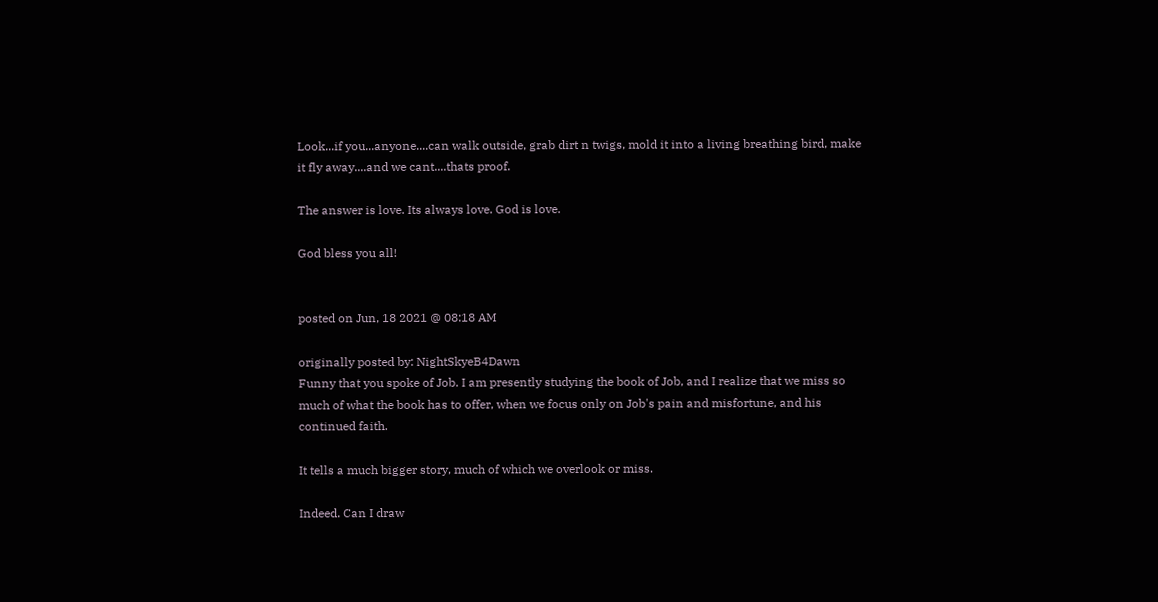Look...if you...anyone....can walk outside, grab dirt n twigs, mold it into a living breathing bird, make it fly away....and we cant....thats proof.

The answer is love. Its always love. God is love.

God bless you all!


posted on Jun, 18 2021 @ 08:18 AM

originally posted by: NightSkyeB4Dawn
Funny that you spoke of Job. I am presently studying the book of Job, and I realize that we miss so much of what the book has to offer, when we focus only on Job's pain and misfortune, and his continued faith.

It tells a much bigger story, much of which we overlook or miss.

Indeed. Can I draw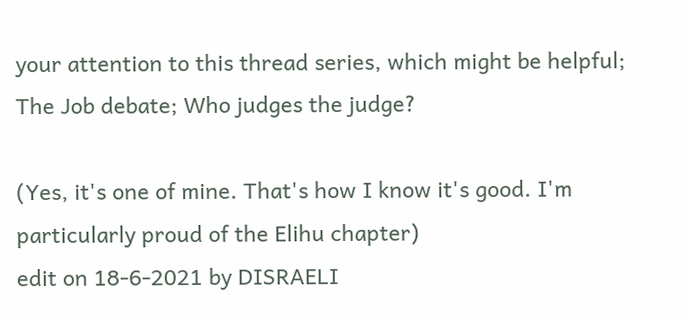your attention to this thread series, which might be helpful;
The Job debate; Who judges the judge?

(Yes, it's one of mine. That's how I know it's good. I'm particularly proud of the Elihu chapter)
edit on 18-6-2021 by DISRAELI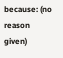because: (no reason given)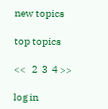new topics

top topics

<<   2  3  4 >>

log in